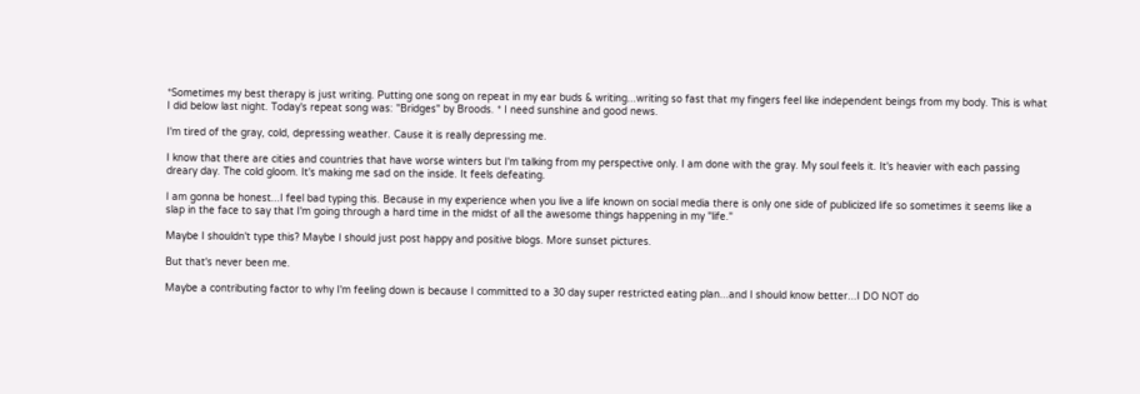*Sometimes my best therapy is just writing. Putting one song on repeat in my ear buds & writing...writing so fast that my fingers feel like independent beings from my body. This is what I did below last night. Today's repeat song was: "Bridges" by Broods. * I need sunshine and good news.

I'm tired of the gray, cold, depressing weather. Cause it is really depressing me.

I know that there are cities and countries that have worse winters but I'm talking from my perspective only. I am done with the gray. My soul feels it. It's heavier with each passing  dreary day. The cold gloom. It's making me sad on the inside. It feels defeating.

I am gonna be honest...I feel bad typing this. Because in my experience when you live a life known on social media there is only one side of publicized life so sometimes it seems like a slap in the face to say that I'm going through a hard time in the midst of all the awesome things happening in my "life."

Maybe I shouldn't type this? Maybe I should just post happy and positive blogs. More sunset pictures.

But that's never been me.

Maybe a contributing factor to why I'm feeling down is because I committed to a 30 day super restricted eating plan...and I should know better...I DO NOT do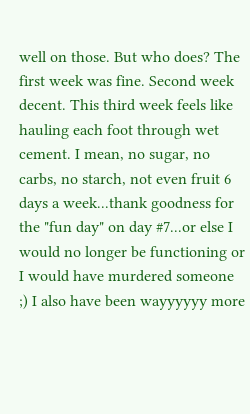well on those. But who does? The first week was fine. Second week decent. This third week feels like hauling each foot through wet cement. I mean, no sugar, no carbs, no starch, not even fruit 6 days a week...thank goodness for the "fun day" on day #7...or else I would no longer be functioning or I would have murdered someone ;) I also have been wayyyyyy more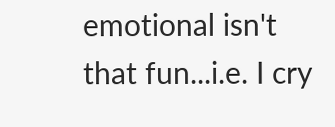emotional isn't that fun...i.e. I cry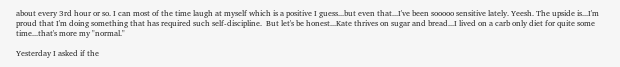about every 3rd hour or so. I can most of the time laugh at myself which is a positive I guess...but even that...I've been sooooo sensitive lately. Yeesh. The upside is...I'm proud that I'm doing something that has required such self-discipline.  But let's be honest...Kate thrives on sugar and bread...I lived on a carb only diet for quite some time...that's more my "normal."

Yesterday I asked if the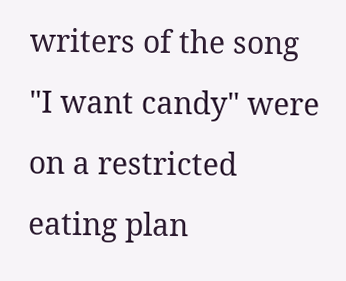writers of the song "I want candy" were on a restricted eating plan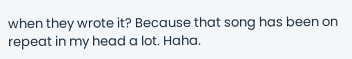when they wrote it? Because that song has been on repeat in my head a lot. Haha.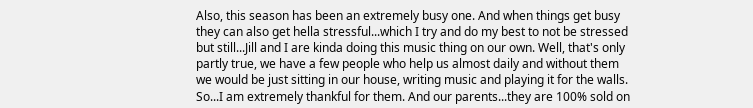Also, this season has been an extremely busy one. And when things get busy they can also get hella stressful...which I try and do my best to not be stressed but still...Jill and I are kinda doing this music thing on our own. Well, that's only partly true, we have a few people who help us almost daily and without them we would be just sitting in our house, writing music and playing it for the walls. So...I am extremely thankful for them. And our parents...they are 100% sold on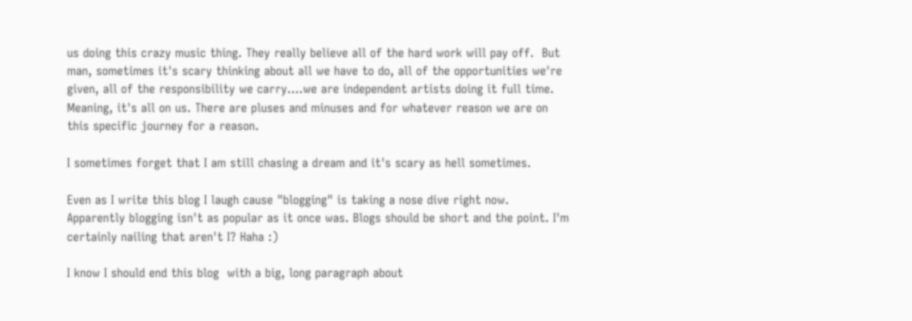us doing this crazy music thing. They really believe all of the hard work will pay off.  But man, sometimes it's scary thinking about all we have to do, all of the opportunities we're given, all of the responsibility we carry....we are independent artists doing it full time. Meaning, it's all on us. There are pluses and minuses and for whatever reason we are on this specific journey for a reason.

I sometimes forget that I am still chasing a dream and it's scary as hell sometimes.

Even as I write this blog I laugh cause "blogging" is taking a nose dive right now. Apparently blogging isn't as popular as it once was. Blogs should be short and the point. I'm certainly nailing that aren't I? Haha :)

I know I should end this blog  with a big, long paragraph about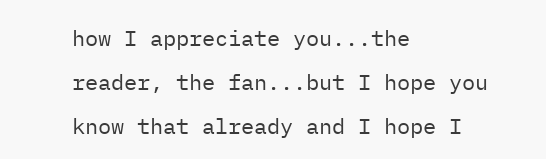how I appreciate you...the reader, the fan...but I hope you know that already and I hope I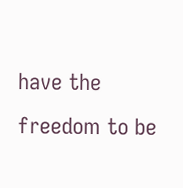have the freedom to be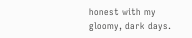honest with my gloomy, dark days.